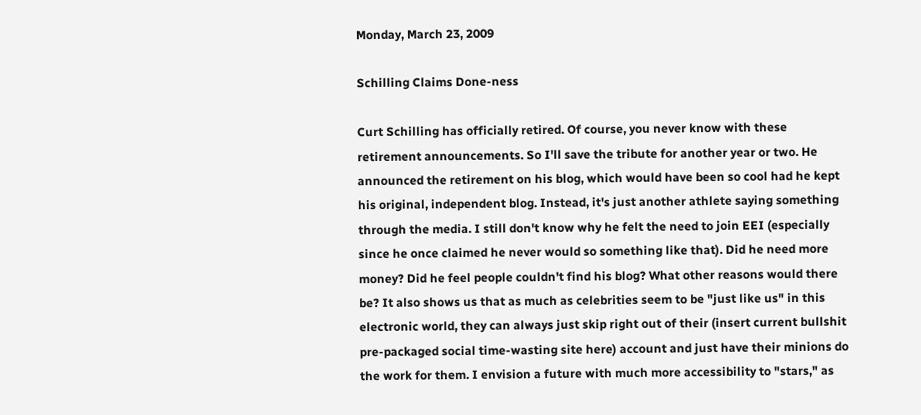Monday, March 23, 2009

Schilling Claims Done-ness

Curt Schilling has officially retired. Of course, you never know with these retirement announcements. So I'll save the tribute for another year or two. He announced the retirement on his blog, which would have been so cool had he kept his original, independent blog. Instead, it's just another athlete saying something through the media. I still don't know why he felt the need to join EEI (especially since he once claimed he never would so something like that). Did he need more money? Did he feel people couldn't find his blog? What other reasons would there be? It also shows us that as much as celebrities seem to be "just like us" in this electronic world, they can always just skip right out of their (insert current bullshit pre-packaged social time-wasting site here) account and just have their minions do the work for them. I envision a future with much more accessibility to "stars," as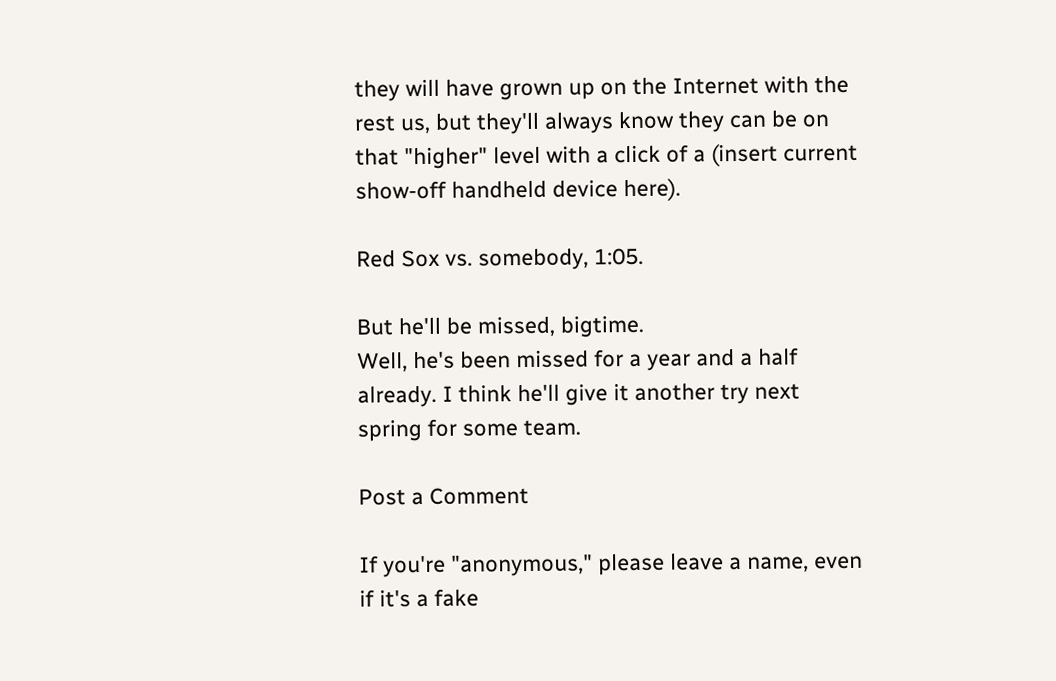they will have grown up on the Internet with the rest us, but they'll always know they can be on that "higher" level with a click of a (insert current show-off handheld device here).

Red Sox vs. somebody, 1:05.

But he'll be missed, bigtime.
Well, he's been missed for a year and a half already. I think he'll give it another try next spring for some team.

Post a Comment

If you're "anonymous," please leave a name, even if it's a fake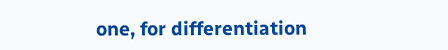one, for differentiation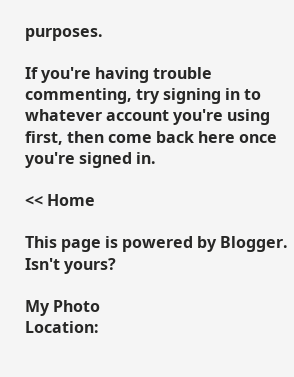purposes.

If you're having trouble commenting, try signing in to whatever account you're using first, then come back here once you're signed in.

<< Home

This page is powered by Blogger. Isn't yours?

My Photo
Location: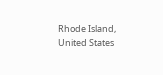Rhode Island, United States